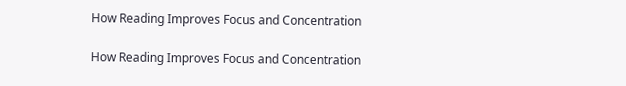How Reading Improves Focus and Concentration

How Reading Improves Focus and Concentration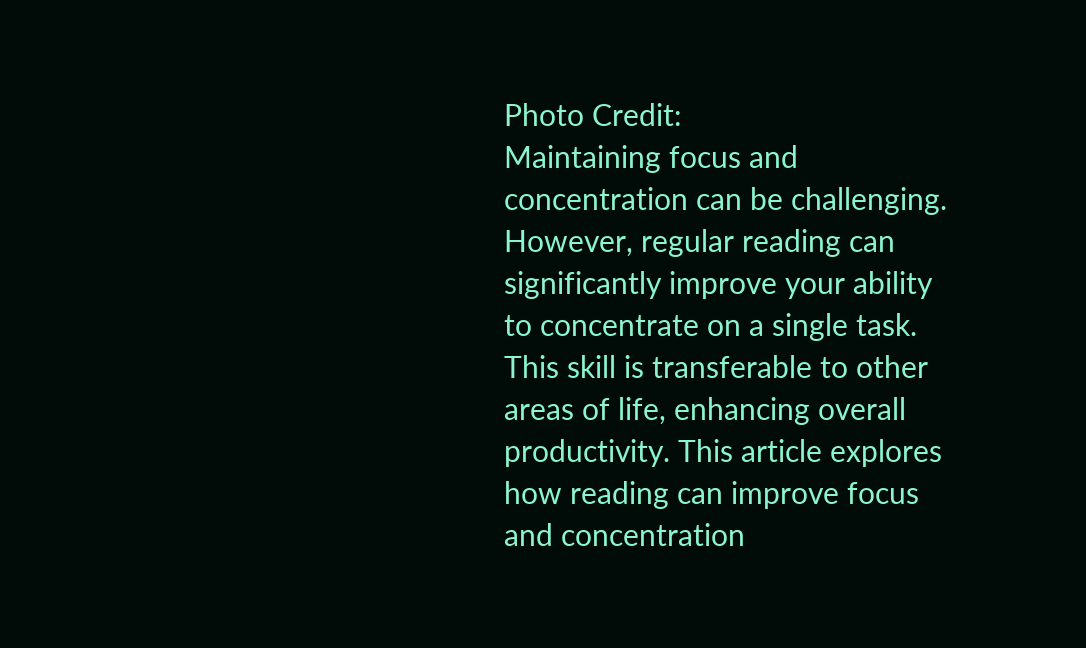Photo Credit:
Maintaining focus and concentration can be challenging. However, regular reading can significantly improve your ability to concentrate on a single task. This skill is transferable to other areas of life, enhancing overall productivity. This article explores how reading can improve focus and concentration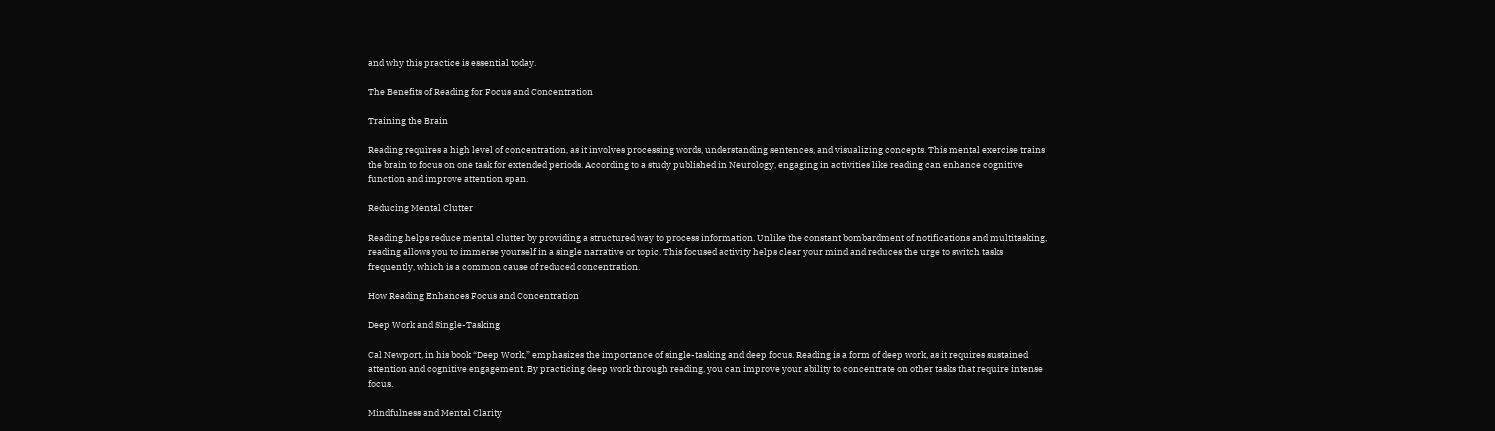and why this practice is essential today.

The Benefits of Reading for Focus and Concentration

Training the Brain

Reading requires a high level of concentration, as it involves processing words, understanding sentences, and visualizing concepts. This mental exercise trains the brain to focus on one task for extended periods. According to a study published in Neurology, engaging in activities like reading can enhance cognitive function and improve attention span.

Reducing Mental Clutter

Reading helps reduce mental clutter by providing a structured way to process information. Unlike the constant bombardment of notifications and multitasking, reading allows you to immerse yourself in a single narrative or topic. This focused activity helps clear your mind and reduces the urge to switch tasks frequently, which is a common cause of reduced concentration.

How Reading Enhances Focus and Concentration

Deep Work and Single-Tasking

Cal Newport, in his book “Deep Work,” emphasizes the importance of single-tasking and deep focus. Reading is a form of deep work, as it requires sustained attention and cognitive engagement. By practicing deep work through reading, you can improve your ability to concentrate on other tasks that require intense focus.

Mindfulness and Mental Clarity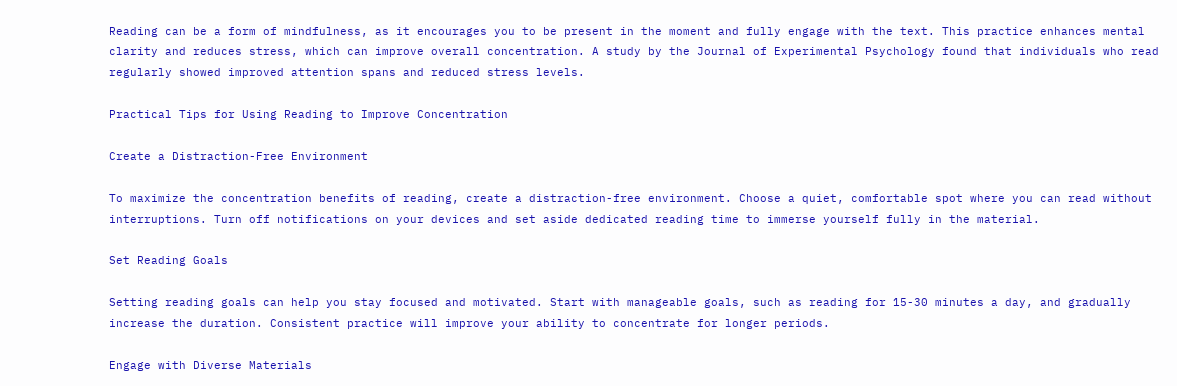Reading can be a form of mindfulness, as it encourages you to be present in the moment and fully engage with the text. This practice enhances mental clarity and reduces stress, which can improve overall concentration. A study by the Journal of Experimental Psychology found that individuals who read regularly showed improved attention spans and reduced stress levels.

Practical Tips for Using Reading to Improve Concentration

Create a Distraction-Free Environment

To maximize the concentration benefits of reading, create a distraction-free environment. Choose a quiet, comfortable spot where you can read without interruptions. Turn off notifications on your devices and set aside dedicated reading time to immerse yourself fully in the material.

Set Reading Goals

Setting reading goals can help you stay focused and motivated. Start with manageable goals, such as reading for 15-30 minutes a day, and gradually increase the duration. Consistent practice will improve your ability to concentrate for longer periods.

Engage with Diverse Materials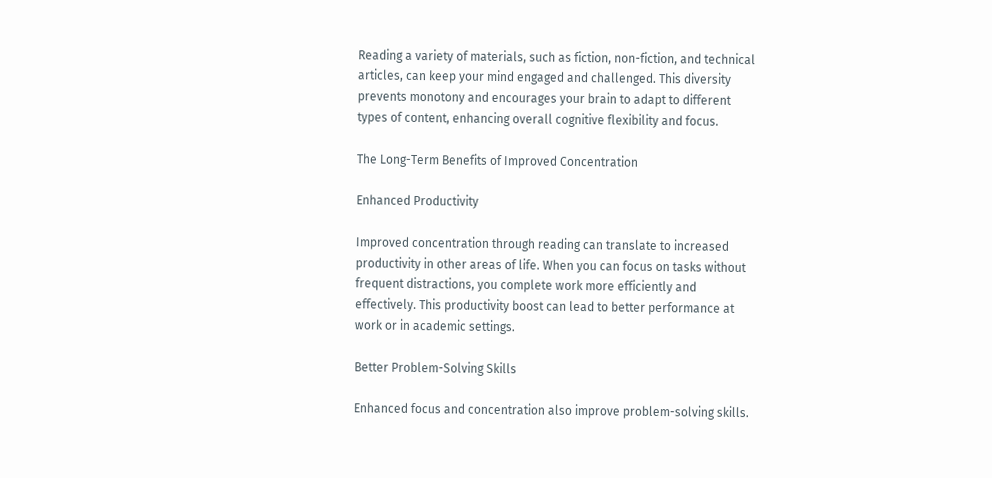Reading a variety of materials, such as fiction, non-fiction, and technical articles, can keep your mind engaged and challenged. This diversity prevents monotony and encourages your brain to adapt to different types of content, enhancing overall cognitive flexibility and focus.

The Long-Term Benefits of Improved Concentration

Enhanced Productivity

Improved concentration through reading can translate to increased productivity in other areas of life. When you can focus on tasks without frequent distractions, you complete work more efficiently and effectively. This productivity boost can lead to better performance at work or in academic settings.

Better Problem-Solving Skills

Enhanced focus and concentration also improve problem-solving skills.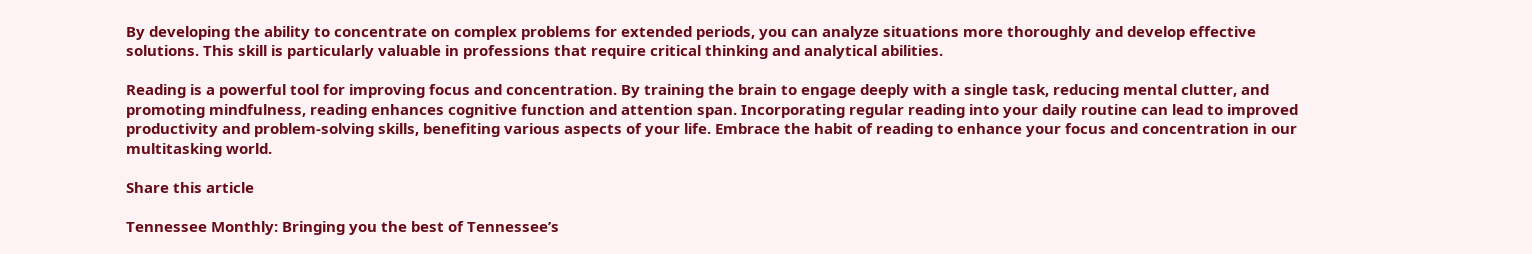By developing the ability to concentrate on complex problems for extended periods, you can analyze situations more thoroughly and develop effective solutions. This skill is particularly valuable in professions that require critical thinking and analytical abilities.

Reading is a powerful tool for improving focus and concentration. By training the brain to engage deeply with a single task, reducing mental clutter, and promoting mindfulness, reading enhances cognitive function and attention span. Incorporating regular reading into your daily routine can lead to improved productivity and problem-solving skills, benefiting various aspects of your life. Embrace the habit of reading to enhance your focus and concentration in our multitasking world.

Share this article

Tennessee Monthly: Bringing you the best of Tennessee’s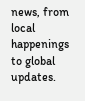news, from local happenings to global updates.